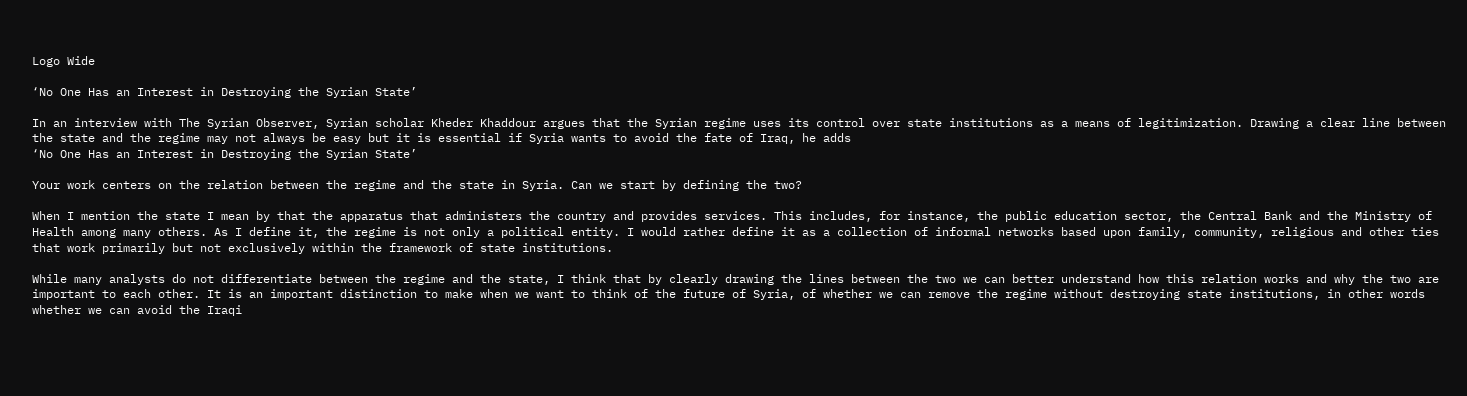Logo Wide

‘No One Has an Interest in Destroying the Syrian State’

In an interview with The Syrian Observer, Syrian scholar Kheder Khaddour argues that the Syrian regime uses its control over state institutions as a means of legitimization. Drawing a clear line between the state and the regime may not always be easy but it is essential if Syria wants to avoid the fate of Iraq, he adds
‘No One Has an Interest in Destroying the Syrian State’

Your work centers on the relation between the regime and the state in Syria. Can we start by defining the two?

When I mention the state I mean by that the apparatus that administers the country and provides services. This includes, for instance, the public education sector, the Central Bank and the Ministry of Health among many others. As I define it, the regime is not only a political entity. I would rather define it as a collection of informal networks based upon family, community, religious and other ties that work primarily but not exclusively within the framework of state institutions.

While many analysts do not differentiate between the regime and the state, I think that by clearly drawing the lines between the two we can better understand how this relation works and why the two are important to each other. It is an important distinction to make when we want to think of the future of Syria, of whether we can remove the regime without destroying state institutions, in other words whether we can avoid the Iraqi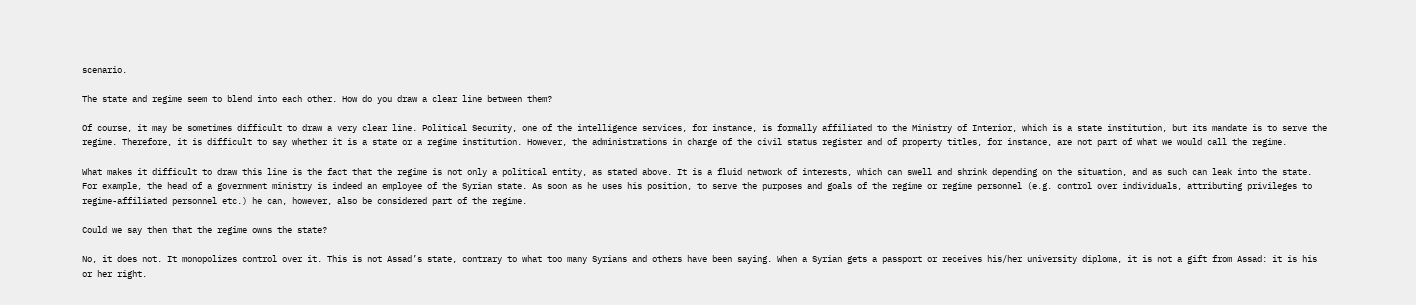scenario.

The state and regime seem to blend into each other. How do you draw a clear line between them?

Of course, it may be sometimes difficult to draw a very clear line. Political Security, one of the intelligence services, for instance, is formally affiliated to the Ministry of Interior, which is a state institution, but its mandate is to serve the regime. Therefore, it is difficult to say whether it is a state or a regime institution. However, the administrations in charge of the civil status register and of property titles, for instance, are not part of what we would call the regime.

What makes it difficult to draw this line is the fact that the regime is not only a political entity, as stated above. It is a fluid network of interests, which can swell and shrink depending on the situation, and as such can leak into the state. For example, the head of a government ministry is indeed an employee of the Syrian state. As soon as he uses his position, to serve the purposes and goals of the regime or regime personnel (e.g. control over individuals, attributing privileges to regime-affiliated personnel etc.) he can, however, also be considered part of the regime.

Could we say then that the regime owns the state?

No, it does not. It monopolizes control over it. This is not Assad’s state, contrary to what too many Syrians and others have been saying. When a Syrian gets a passport or receives his/her university diploma, it is not a gift from Assad: it is his or her right.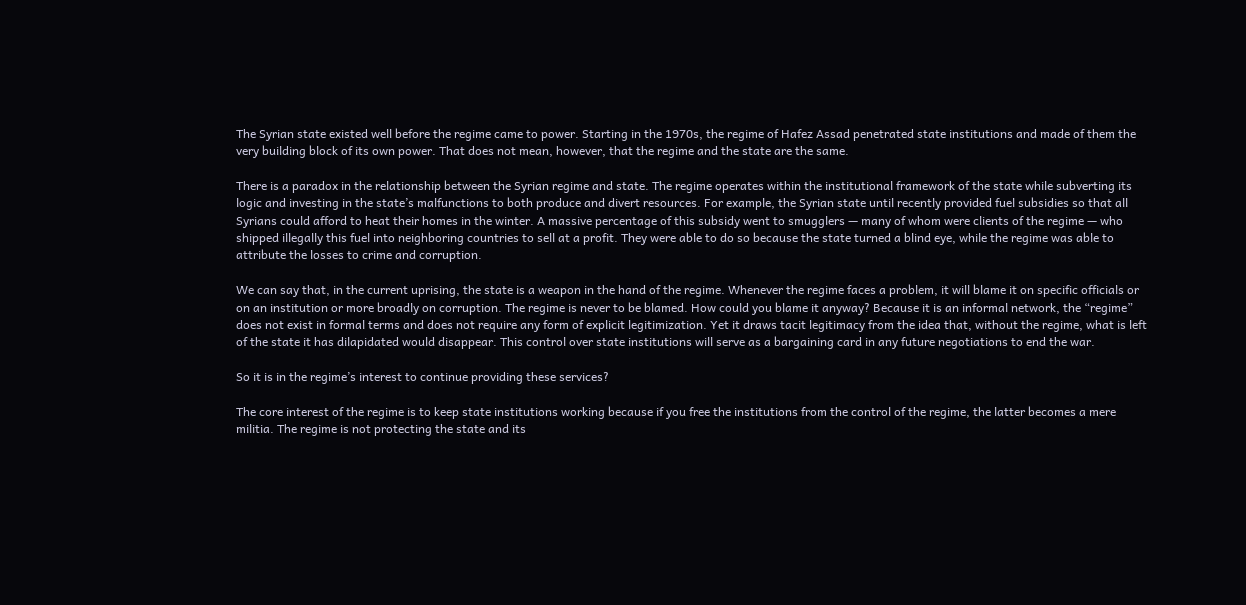The Syrian state existed well before the regime came to power. Starting in the 1970s, the regime of Hafez Assad penetrated state institutions and made of them the very building block of its own power. That does not mean, however, that the regime and the state are the same.

There is a paradox in the relationship between the Syrian regime and state. The regime operates within the institutional framework of the state while subverting its logic and investing in the state’s malfunctions to both produce and divert resources. For example, the Syrian state until recently provided fuel subsidies so that all Syrians could afford to heat their homes in the winter. A massive percentage of this subsidy went to smugglers — many of whom were clients of the regime — who shipped illegally this fuel into neighboring countries to sell at a profit. They were able to do so because the state turned a blind eye, while the regime was able to attribute the losses to crime and corruption.

We can say that, in the current uprising, the state is a weapon in the hand of the regime. Whenever the regime faces a problem, it will blame it on specific officials or on an institution or more broadly on corruption. The regime is never to be blamed. How could you blame it anyway? Because it is an informal network, the “regime” does not exist in formal terms and does not require any form of explicit legitimization. Yet it draws tacit legitimacy from the idea that, without the regime, what is left of the state it has dilapidated would disappear. This control over state institutions will serve as a bargaining card in any future negotiations to end the war.

So it is in the regime’s interest to continue providing these services?

The core interest of the regime is to keep state institutions working because if you free the institutions from the control of the regime, the latter becomes a mere militia. The regime is not protecting the state and its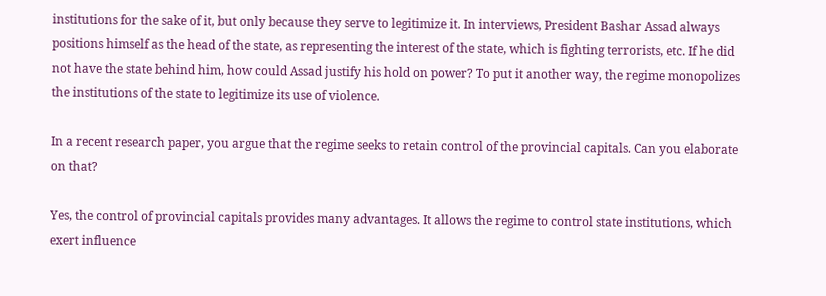institutions for the sake of it, but only because they serve to legitimize it. In interviews, President Bashar Assad always positions himself as the head of the state, as representing the interest of the state, which is fighting terrorists, etc. If he did not have the state behind him, how could Assad justify his hold on power? To put it another way, the regime monopolizes the institutions of the state to legitimize its use of violence.

In a recent research paper, you argue that the regime seeks to retain control of the provincial capitals. Can you elaborate on that?

Yes, the control of provincial capitals provides many advantages. It allows the regime to control state institutions, which exert influence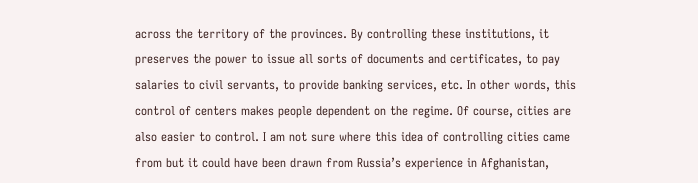across the territory of the provinces. By controlling these institutions, it preserves the power to issue all sorts of documents and certificates, to pay salaries to civil servants, to provide banking services, etc. In other words, this control of centers makes people dependent on the regime. Of course, cities are also easier to control. I am not sure where this idea of controlling cities came from but it could have been drawn from Russia’s experience in Afghanistan,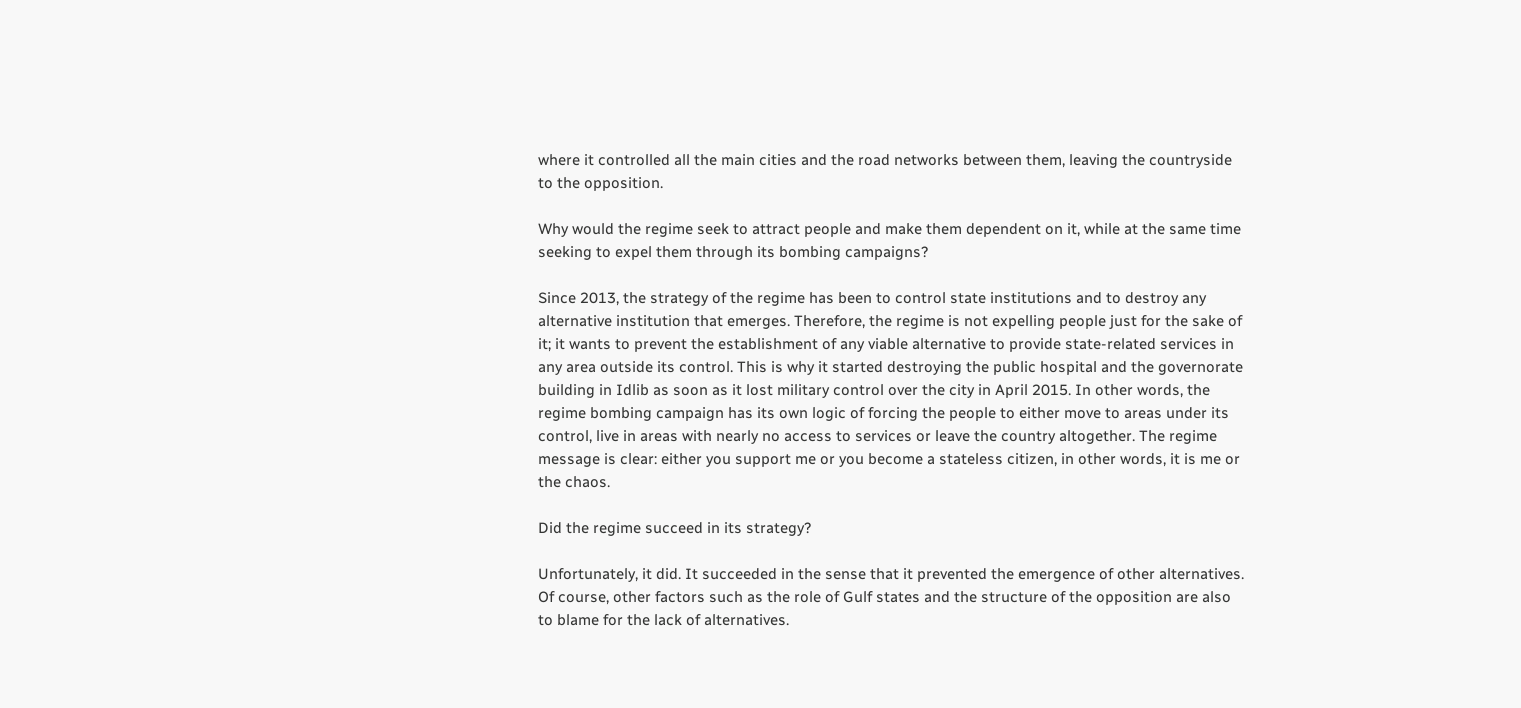where it controlled all the main cities and the road networks between them, leaving the countryside to the opposition.

Why would the regime seek to attract people and make them dependent on it, while at the same time seeking to expel them through its bombing campaigns?

Since 2013, the strategy of the regime has been to control state institutions and to destroy any alternative institution that emerges. Therefore, the regime is not expelling people just for the sake of it; it wants to prevent the establishment of any viable alternative to provide state-related services in any area outside its control. This is why it started destroying the public hospital and the governorate building in Idlib as soon as it lost military control over the city in April 2015. In other words, the regime bombing campaign has its own logic of forcing the people to either move to areas under its control, live in areas with nearly no access to services or leave the country altogether. The regime message is clear: either you support me or you become a stateless citizen, in other words, it is me or the chaos.

Did the regime succeed in its strategy?

Unfortunately, it did. It succeeded in the sense that it prevented the emergence of other alternatives. Of course, other factors such as the role of Gulf states and the structure of the opposition are also to blame for the lack of alternatives.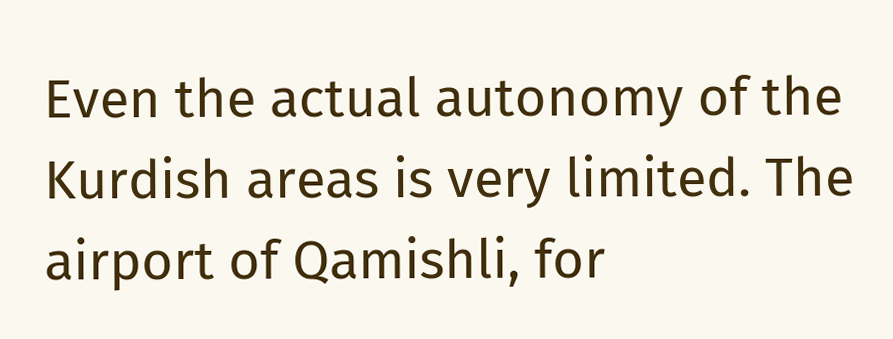Even the actual autonomy of the Kurdish areas is very limited. The airport of Qamishli, for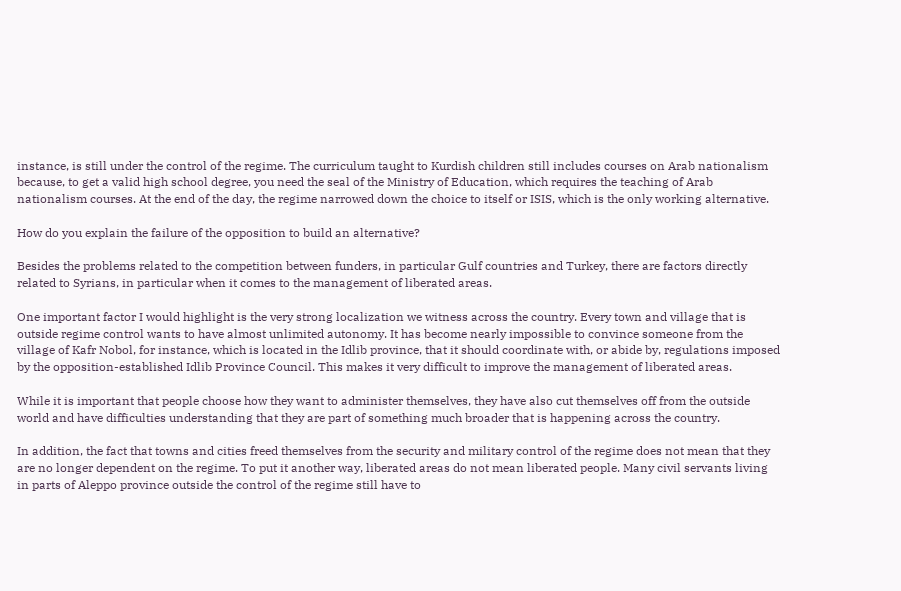instance, is still under the control of the regime. The curriculum taught to Kurdish children still includes courses on Arab nationalism because, to get a valid high school degree, you need the seal of the Ministry of Education, which requires the teaching of Arab nationalism courses. At the end of the day, the regime narrowed down the choice to itself or ISIS, which is the only working alternative.

How do you explain the failure of the opposition to build an alternative?

Besides the problems related to the competition between funders, in particular Gulf countries and Turkey, there are factors directly related to Syrians, in particular when it comes to the management of liberated areas.

One important factor I would highlight is the very strong localization we witness across the country. Every town and village that is outside regime control wants to have almost unlimited autonomy. It has become nearly impossible to convince someone from the village of Kafr Nobol, for instance, which is located in the Idlib province, that it should coordinate with, or abide by, regulations imposed by the opposition-established Idlib Province Council. This makes it very difficult to improve the management of liberated areas.

While it is important that people choose how they want to administer themselves, they have also cut themselves off from the outside world and have difficulties understanding that they are part of something much broader that is happening across the country.

In addition, the fact that towns and cities freed themselves from the security and military control of the regime does not mean that they are no longer dependent on the regime. To put it another way, liberated areas do not mean liberated people. Many civil servants living in parts of Aleppo province outside the control of the regime still have to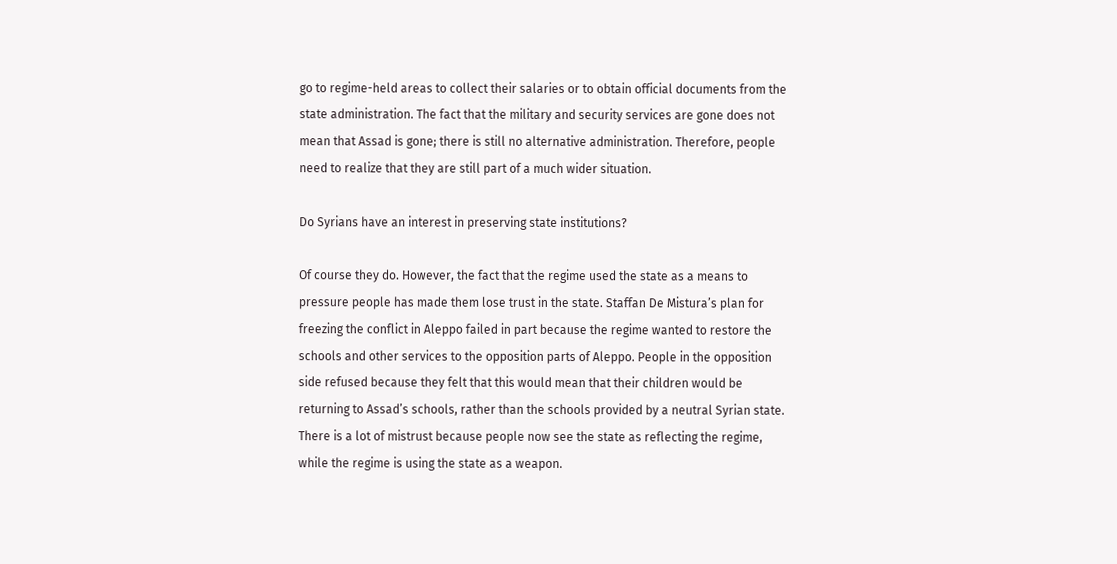go to regime-held areas to collect their salaries or to obtain official documents from the state administration. The fact that the military and security services are gone does not mean that Assad is gone; there is still no alternative administration. Therefore, people need to realize that they are still part of a much wider situation.

Do Syrians have an interest in preserving state institutions?

Of course they do. However, the fact that the regime used the state as a means to pressure people has made them lose trust in the state. Staffan De Mistura’s plan for freezing the conflict in Aleppo failed in part because the regime wanted to restore the schools and other services to the opposition parts of Aleppo. People in the opposition side refused because they felt that this would mean that their children would be returning to Assad’s schools, rather than the schools provided by a neutral Syrian state. There is a lot of mistrust because people now see the state as reflecting the regime, while the regime is using the state as a weapon.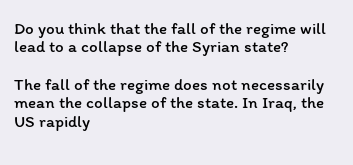Do you think that the fall of the regime will lead to a collapse of the Syrian state?

The fall of the regime does not necessarily mean the collapse of the state. In Iraq, the US rapidly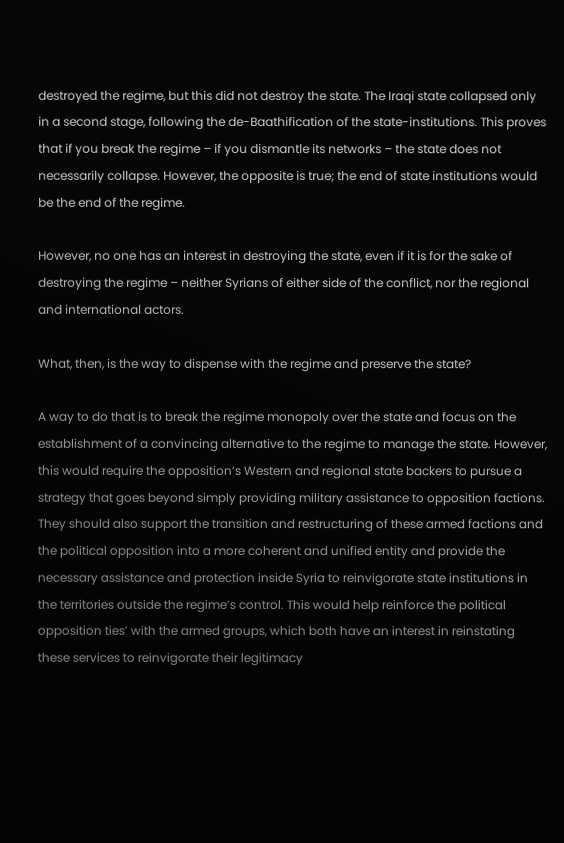destroyed the regime, but this did not destroy the state. The Iraqi state collapsed only in a second stage, following the de-Baathification of the state-institutions. This proves that if you break the regime – if you dismantle its networks – the state does not necessarily collapse. However, the opposite is true; the end of state institutions would be the end of the regime.

However, no one has an interest in destroying the state, even if it is for the sake of destroying the regime – neither Syrians of either side of the conflict, nor the regional and international actors.

What, then, is the way to dispense with the regime and preserve the state?

A way to do that is to break the regime monopoly over the state and focus on the establishment of a convincing alternative to the regime to manage the state. However, this would require the opposition’s Western and regional state backers to pursue a strategy that goes beyond simply providing military assistance to opposition factions. They should also support the transition and restructuring of these armed factions and the political opposition into a more coherent and unified entity and provide the necessary assistance and protection inside Syria to reinvigorate state institutions in the territories outside the regime’s control. This would help reinforce the political opposition ties’ with the armed groups, which both have an interest in reinstating these services to reinvigorate their legitimacy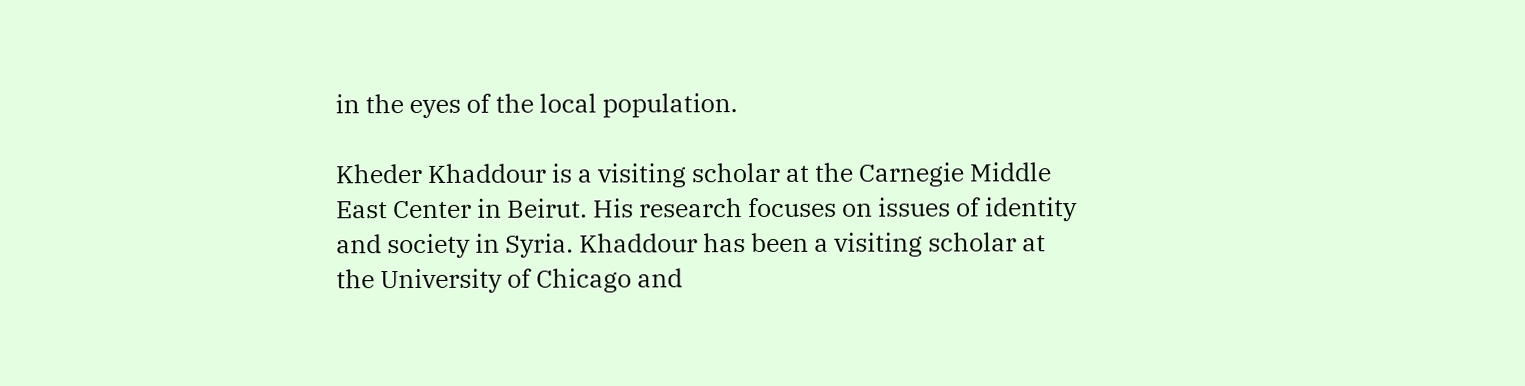in the eyes of the local population.

Kheder Khaddour is a visiting scholar at the Carnegie Middle East Center in Beirut. His research focuses on issues of identity and society in Syria. Khaddour has been a visiting scholar at the University of Chicago and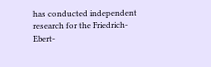has conducted independent research for the Friedrich-Ebert-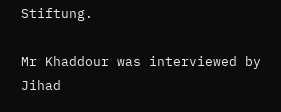Stiftung.

Mr Khaddour was interviewed by Jihad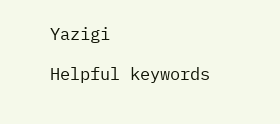Yazigi

Helpful keywords